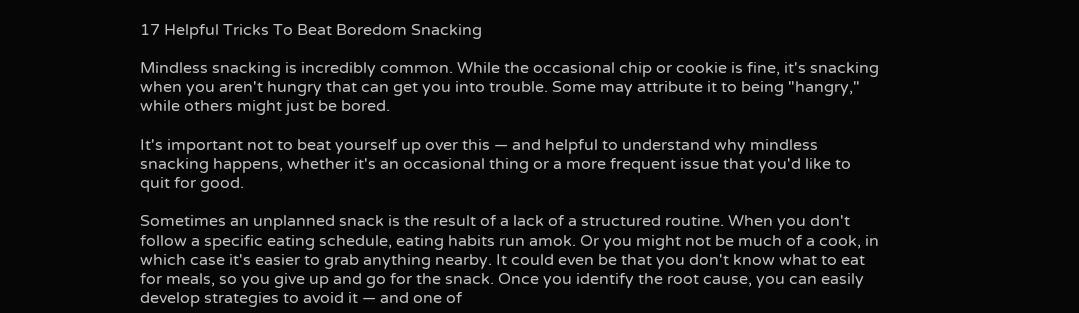17 Helpful Tricks To Beat Boredom Snacking

Mindless snacking is incredibly common. While the occasional chip or cookie is fine, it's snacking when you aren't hungry that can get you into trouble. Some may attribute it to being "hangry," while others might just be bored.

It's important not to beat yourself up over this — and helpful to understand why mindless snacking happens, whether it's an occasional thing or a more frequent issue that you'd like to quit for good.

Sometimes an unplanned snack is the result of a lack of a structured routine. When you don't follow a specific eating schedule, eating habits run amok. Or you might not be much of a cook, in which case it's easier to grab anything nearby. It could even be that you don't know what to eat for meals, so you give up and go for the snack. Once you identify the root cause, you can easily develop strategies to avoid it — and one of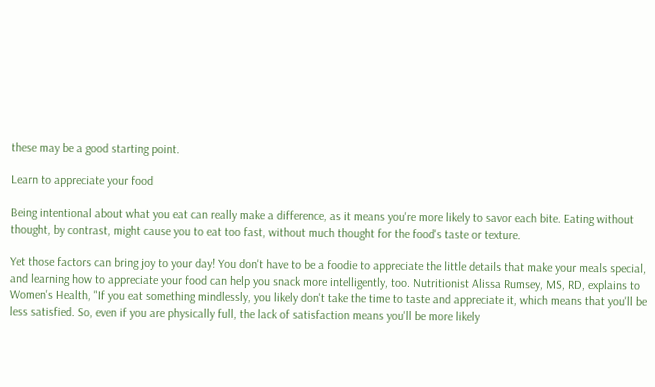these may be a good starting point.

Learn to appreciate your food

Being intentional about what you eat can really make a difference, as it means you're more likely to savor each bite. Eating without thought, by contrast, might cause you to eat too fast, without much thought for the food's taste or texture.

Yet those factors can bring joy to your day! You don't have to be a foodie to appreciate the little details that make your meals special, and learning how to appreciate your food can help you snack more intelligently, too. Nutritionist Alissa Rumsey, MS, RD, explains to Women's Health, "If you eat something mindlessly, you likely don't take the time to taste and appreciate it, which means that you'll be less satisfied. So, even if you are physically full, the lack of satisfaction means you'll be more likely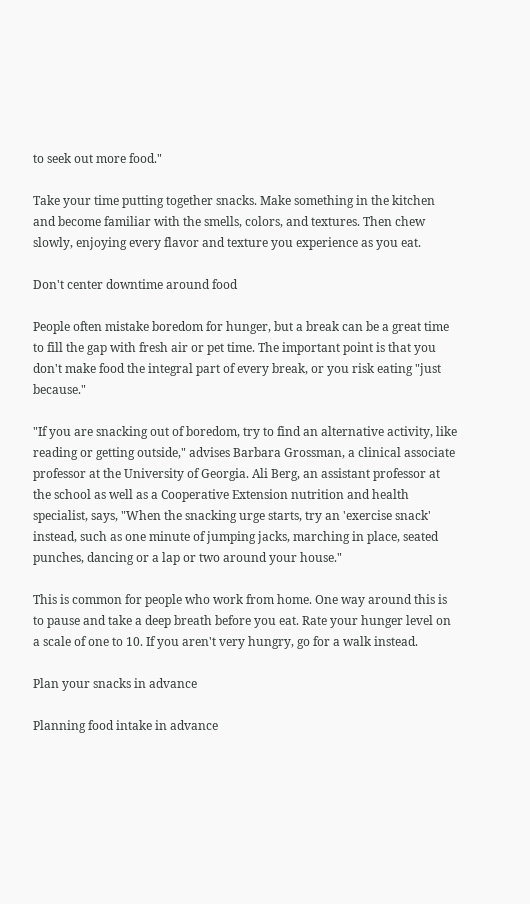to seek out more food."

Take your time putting together snacks. Make something in the kitchen and become familiar with the smells, colors, and textures. Then chew slowly, enjoying every flavor and texture you experience as you eat.

Don't center downtime around food

People often mistake boredom for hunger, but a break can be a great time to fill the gap with fresh air or pet time. The important point is that you don't make food the integral part of every break, or you risk eating "just because."

"If you are snacking out of boredom, try to find an alternative activity, like reading or getting outside," advises Barbara Grossman, a clinical associate professor at the University of Georgia. Ali Berg, an assistant professor at the school as well as a Cooperative Extension nutrition and health specialist, says, "When the snacking urge starts, try an 'exercise snack' instead, such as one minute of jumping jacks, marching in place, seated punches, dancing or a lap or two around your house."

This is common for people who work from home. One way around this is to pause and take a deep breath before you eat. Rate your hunger level on a scale of one to 10. If you aren't very hungry, go for a walk instead.

Plan your snacks in advance

Planning food intake in advance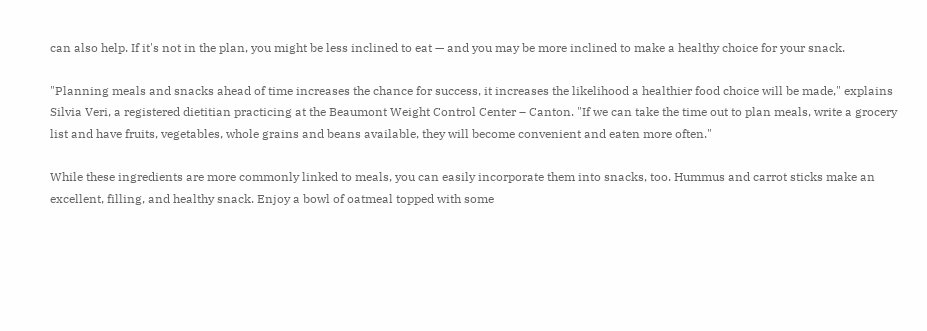can also help. If it's not in the plan, you might be less inclined to eat — and you may be more inclined to make a healthy choice for your snack.

"Planning meals and snacks ahead of time increases the chance for success, it increases the likelihood a healthier food choice will be made," explains Silvia Veri, a registered dietitian practicing at the Beaumont Weight Control Center – Canton. "If we can take the time out to plan meals, write a grocery list and have fruits, vegetables, whole grains and beans available, they will become convenient and eaten more often."

While these ingredients are more commonly linked to meals, you can easily incorporate them into snacks, too. Hummus and carrot sticks make an excellent, filling, and healthy snack. Enjoy a bowl of oatmeal topped with some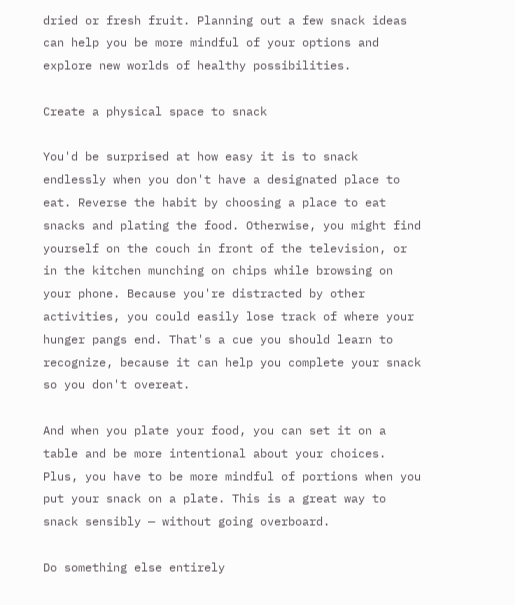dried or fresh fruit. Planning out a few snack ideas can help you be more mindful of your options and explore new worlds of healthy possibilities.

Create a physical space to snack

You'd be surprised at how easy it is to snack endlessly when you don't have a designated place to eat. Reverse the habit by choosing a place to eat snacks and plating the food. Otherwise, you might find yourself on the couch in front of the television, or in the kitchen munching on chips while browsing on your phone. Because you're distracted by other activities, you could easily lose track of where your hunger pangs end. That's a cue you should learn to recognize, because it can help you complete your snack so you don't overeat.

And when you plate your food, you can set it on a table and be more intentional about your choices. Plus, you have to be more mindful of portions when you put your snack on a plate. This is a great way to snack sensibly — without going overboard.

Do something else entirely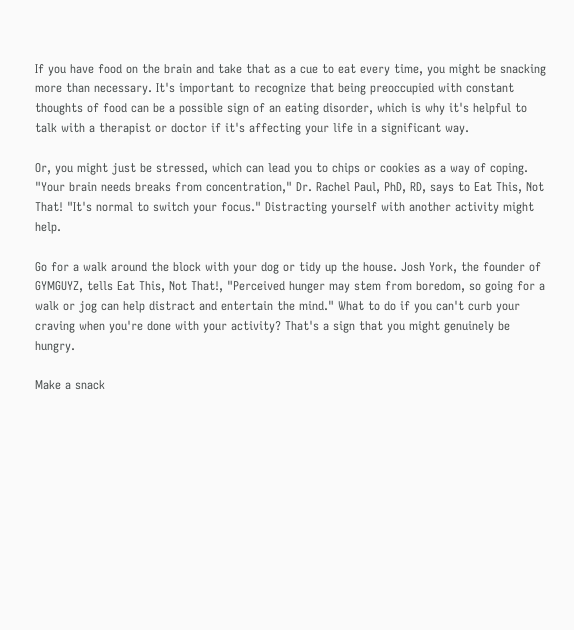If you have food on the brain and take that as a cue to eat every time, you might be snacking more than necessary. It's important to recognize that being preoccupied with constant thoughts of food can be a possible sign of an eating disorder, which is why it's helpful to talk with a therapist or doctor if it's affecting your life in a significant way.

Or, you might just be stressed, which can lead you to chips or cookies as a way of coping. "Your brain needs breaks from concentration," Dr. Rachel Paul, PhD, RD, says to Eat This, Not That! "It's normal to switch your focus." Distracting yourself with another activity might help.

Go for a walk around the block with your dog or tidy up the house. Josh York, the founder of GYMGUYZ, tells Eat This, Not That!, "Perceived hunger may stem from boredom, so going for a walk or jog can help distract and entertain the mind." What to do if you can't curb your craving when you're done with your activity? That's a sign that you might genuinely be hungry.

Make a snack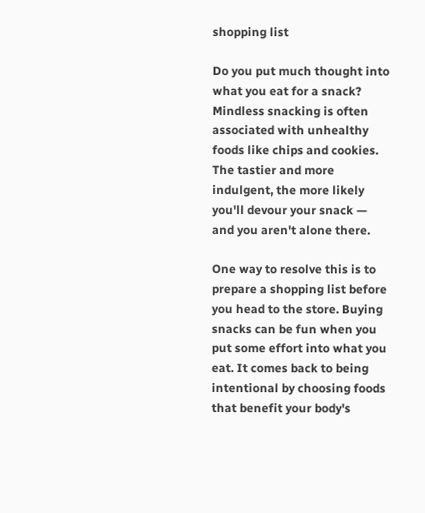shopping list

Do you put much thought into what you eat for a snack? Mindless snacking is often associated with unhealthy foods like chips and cookies. The tastier and more indulgent, the more likely you'll devour your snack — and you aren't alone there.

One way to resolve this is to prepare a shopping list before you head to the store. Buying snacks can be fun when you put some effort into what you eat. It comes back to being intentional by choosing foods that benefit your body's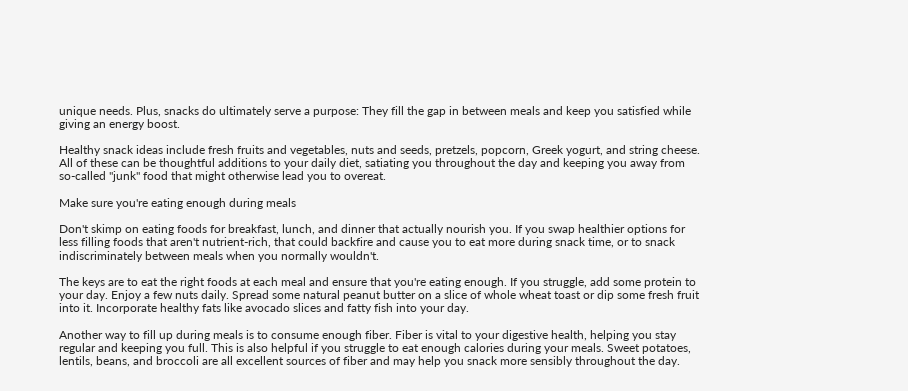unique needs. Plus, snacks do ultimately serve a purpose: They fill the gap in between meals and keep you satisfied while giving an energy boost.

Healthy snack ideas include fresh fruits and vegetables, nuts and seeds, pretzels, popcorn, Greek yogurt, and string cheese. All of these can be thoughtful additions to your daily diet, satiating you throughout the day and keeping you away from so-called "junk" food that might otherwise lead you to overeat.

Make sure you're eating enough during meals

Don't skimp on eating foods for breakfast, lunch, and dinner that actually nourish you. If you swap healthier options for less filling foods that aren't nutrient-rich, that could backfire and cause you to eat more during snack time, or to snack indiscriminately between meals when you normally wouldn't.

The keys are to eat the right foods at each meal and ensure that you're eating enough. If you struggle, add some protein to your day. Enjoy a few nuts daily. Spread some natural peanut butter on a slice of whole wheat toast or dip some fresh fruit into it. Incorporate healthy fats like avocado slices and fatty fish into your day.

Another way to fill up during meals is to consume enough fiber. Fiber is vital to your digestive health, helping you stay regular and keeping you full. This is also helpful if you struggle to eat enough calories during your meals. Sweet potatoes, lentils, beans, and broccoli are all excellent sources of fiber and may help you snack more sensibly throughout the day.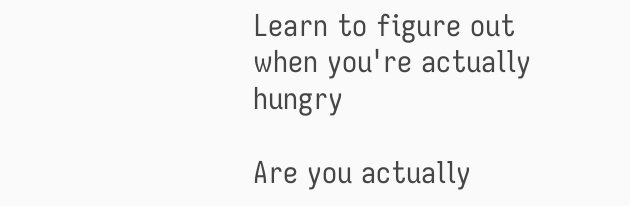Learn to figure out when you're actually hungry

Are you actually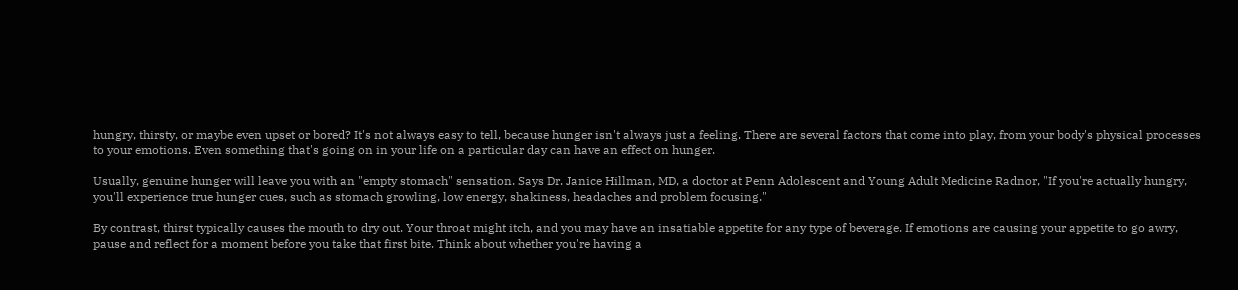hungry, thirsty, or maybe even upset or bored? It's not always easy to tell, because hunger isn't always just a feeling. There are several factors that come into play, from your body's physical processes to your emotions. Even something that's going on in your life on a particular day can have an effect on hunger.

Usually, genuine hunger will leave you with an "empty stomach" sensation. Says Dr. Janice Hillman, MD, a doctor at Penn Adolescent and Young Adult Medicine Radnor, "If you're actually hungry, you'll experience true hunger cues, such as stomach growling, low energy, shakiness, headaches and problem focusing."

By contrast, thirst typically causes the mouth to dry out. Your throat might itch, and you may have an insatiable appetite for any type of beverage. If emotions are causing your appetite to go awry, pause and reflect for a moment before you take that first bite. Think about whether you're having a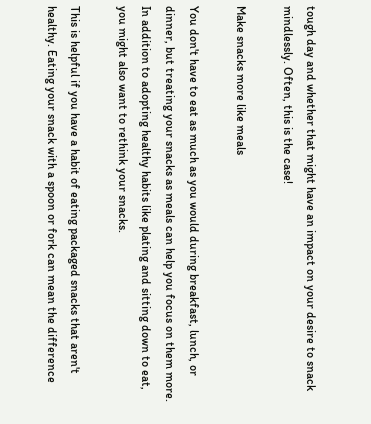tough day and whether that might have an impact on your desire to snack mindlessly. Often, this is the case!

Make snacks more like meals

You don't have to eat as much as you would during breakfast, lunch, or dinner, but treating your snacks as meals can help you focus on them more. In addition to adopting healthy habits like plating and sitting down to eat, you might also want to rethink your snacks.

This is helpful if you have a habit of eating packaged snacks that aren't healthy. Eating your snack with a spoon or fork can mean the difference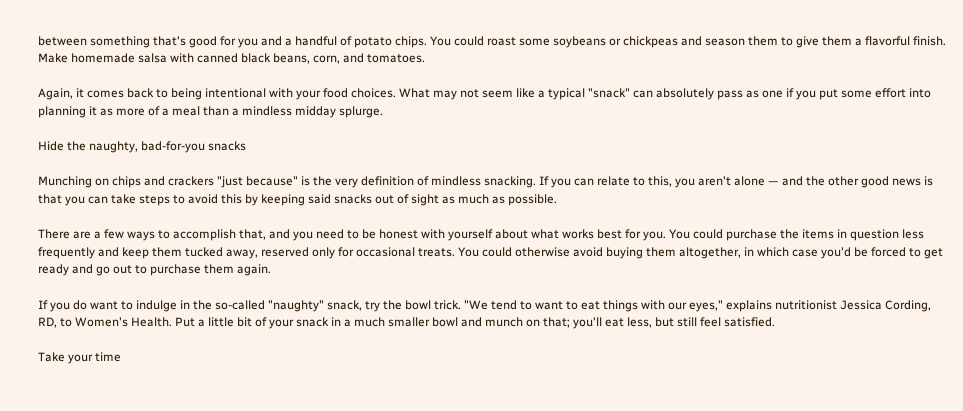between something that's good for you and a handful of potato chips. You could roast some soybeans or chickpeas and season them to give them a flavorful finish. Make homemade salsa with canned black beans, corn, and tomatoes.

Again, it comes back to being intentional with your food choices. What may not seem like a typical "snack" can absolutely pass as one if you put some effort into planning it as more of a meal than a mindless midday splurge.

Hide the naughty, bad-for-you snacks

Munching on chips and crackers "just because" is the very definition of mindless snacking. If you can relate to this, you aren't alone — and the other good news is that you can take steps to avoid this by keeping said snacks out of sight as much as possible.

There are a few ways to accomplish that, and you need to be honest with yourself about what works best for you. You could purchase the items in question less frequently and keep them tucked away, reserved only for occasional treats. You could otherwise avoid buying them altogether, in which case you'd be forced to get ready and go out to purchase them again.

If you do want to indulge in the so-called "naughty" snack, try the bowl trick. "We tend to want to eat things with our eyes," explains nutritionist Jessica Cording, RD, to Women's Health. Put a little bit of your snack in a much smaller bowl and munch on that; you'll eat less, but still feel satisfied.

Take your time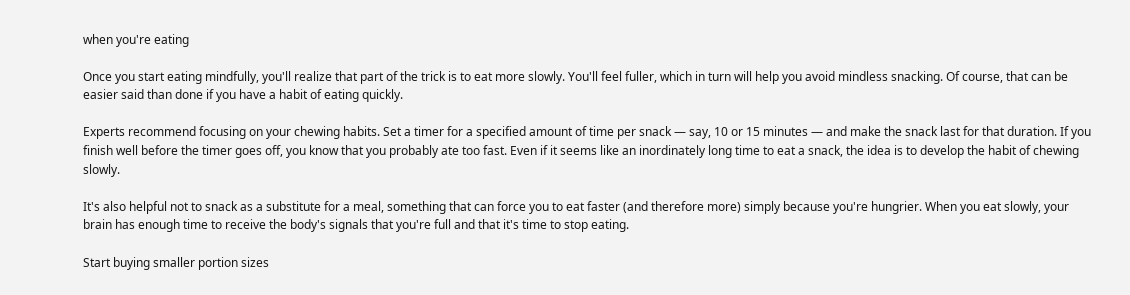when you're eating

Once you start eating mindfully, you'll realize that part of the trick is to eat more slowly. You'll feel fuller, which in turn will help you avoid mindless snacking. Of course, that can be easier said than done if you have a habit of eating quickly.

Experts recommend focusing on your chewing habits. Set a timer for a specified amount of time per snack — say, 10 or 15 minutes — and make the snack last for that duration. If you finish well before the timer goes off, you know that you probably ate too fast. Even if it seems like an inordinately long time to eat a snack, the idea is to develop the habit of chewing slowly.

It's also helpful not to snack as a substitute for a meal, something that can force you to eat faster (and therefore more) simply because you're hungrier. When you eat slowly, your brain has enough time to receive the body's signals that you're full and that it's time to stop eating.

Start buying smaller portion sizes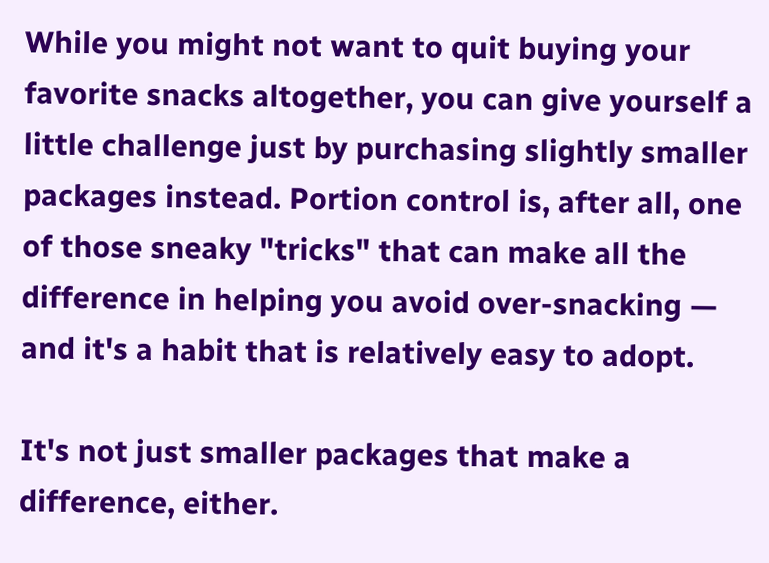While you might not want to quit buying your favorite snacks altogether, you can give yourself a little challenge just by purchasing slightly smaller packages instead. Portion control is, after all, one of those sneaky "tricks" that can make all the difference in helping you avoid over-snacking — and it's a habit that is relatively easy to adopt.

It's not just smaller packages that make a difference, either.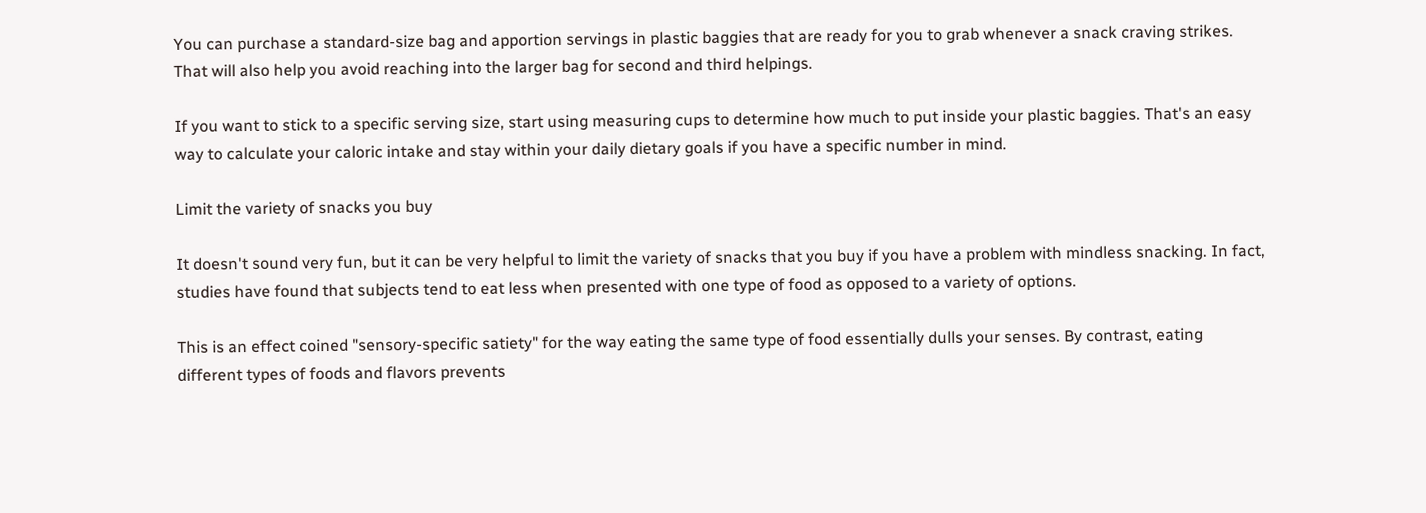You can purchase a standard-size bag and apportion servings in plastic baggies that are ready for you to grab whenever a snack craving strikes. That will also help you avoid reaching into the larger bag for second and third helpings.

If you want to stick to a specific serving size, start using measuring cups to determine how much to put inside your plastic baggies. That's an easy way to calculate your caloric intake and stay within your daily dietary goals if you have a specific number in mind.

Limit the variety of snacks you buy

It doesn't sound very fun, but it can be very helpful to limit the variety of snacks that you buy if you have a problem with mindless snacking. In fact, studies have found that subjects tend to eat less when presented with one type of food as opposed to a variety of options.

This is an effect coined "sensory-specific satiety" for the way eating the same type of food essentially dulls your senses. By contrast, eating different types of foods and flavors prevents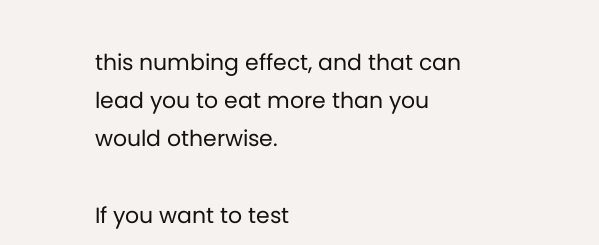this numbing effect, and that can lead you to eat more than you would otherwise.

If you want to test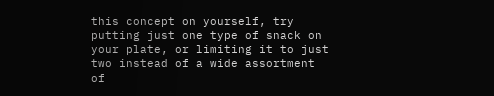this concept on yourself, try putting just one type of snack on your plate, or limiting it to just two instead of a wide assortment of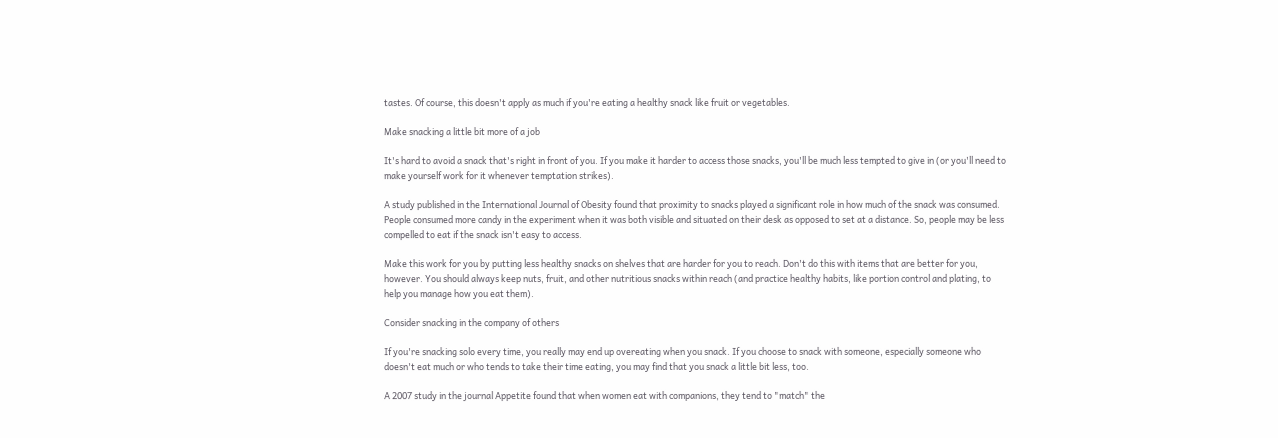tastes. Of course, this doesn't apply as much if you're eating a healthy snack like fruit or vegetables.

Make snacking a little bit more of a job

It's hard to avoid a snack that's right in front of you. If you make it harder to access those snacks, you'll be much less tempted to give in (or you'll need to make yourself work for it whenever temptation strikes).

A study published in the International Journal of Obesity found that proximity to snacks played a significant role in how much of the snack was consumed. People consumed more candy in the experiment when it was both visible and situated on their desk as opposed to set at a distance. So, people may be less compelled to eat if the snack isn't easy to access.

Make this work for you by putting less healthy snacks on shelves that are harder for you to reach. Don't do this with items that are better for you, however. You should always keep nuts, fruit, and other nutritious snacks within reach (and practice healthy habits, like portion control and plating, to help you manage how you eat them).

Consider snacking in the company of others

If you're snacking solo every time, you really may end up overeating when you snack. If you choose to snack with someone, especially someone who doesn't eat much or who tends to take their time eating, you may find that you snack a little bit less, too.

A 2007 study in the journal Appetite found that when women eat with companions, they tend to "match" the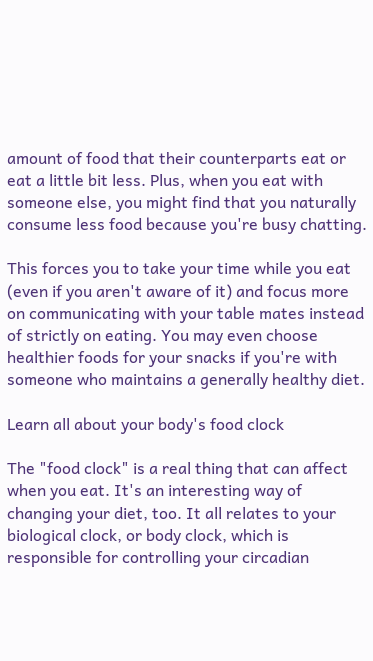amount of food that their counterparts eat or eat a little bit less. Plus, when you eat with someone else, you might find that you naturally consume less food because you're busy chatting.

This forces you to take your time while you eat (even if you aren't aware of it) and focus more on communicating with your table mates instead of strictly on eating. You may even choose healthier foods for your snacks if you're with someone who maintains a generally healthy diet.

Learn all about your body's food clock

The "food clock" is a real thing that can affect when you eat. It's an interesting way of changing your diet, too. It all relates to your biological clock, or body clock, which is responsible for controlling your circadian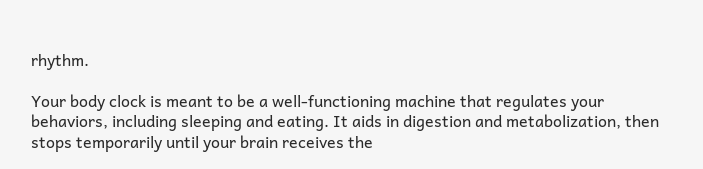rhythm.

Your body clock is meant to be a well-functioning machine that regulates your behaviors, including sleeping and eating. It aids in digestion and metabolization, then stops temporarily until your brain receives the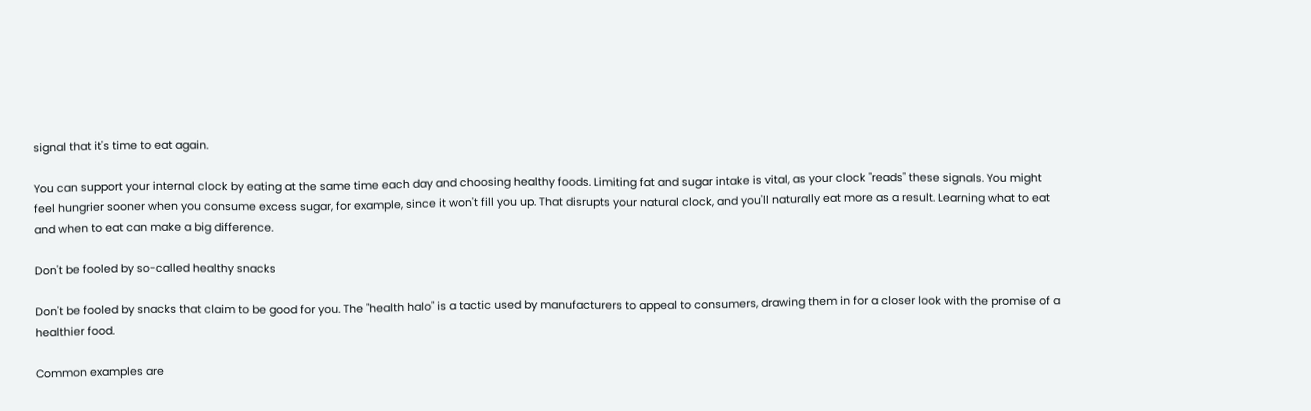signal that it's time to eat again.

You can support your internal clock by eating at the same time each day and choosing healthy foods. Limiting fat and sugar intake is vital, as your clock "reads" these signals. You might feel hungrier sooner when you consume excess sugar, for example, since it won't fill you up. That disrupts your natural clock, and you'll naturally eat more as a result. Learning what to eat and when to eat can make a big difference.

Don't be fooled by so-called healthy snacks

Don't be fooled by snacks that claim to be good for you. The "health halo" is a tactic used by manufacturers to appeal to consumers, drawing them in for a closer look with the promise of a healthier food.

Common examples are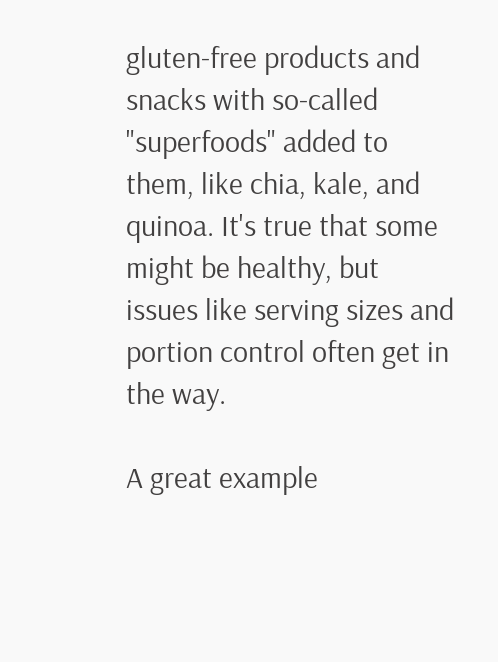gluten-free products and snacks with so-called "superfoods" added to them, like chia, kale, and quinoa. It's true that some might be healthy, but issues like serving sizes and portion control often get in the way.

A great example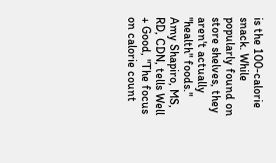is the 100-calorie snack. While popularly found on store shelves, they aren't actually "health" foods." Amy Shapiro, MS, RD, CDN, tells Well + Good, "The focus on calorie count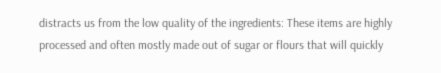distracts us from the low quality of the ingredients: These items are highly processed and often mostly made out of sugar or flours that will quickly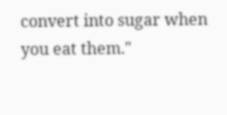convert into sugar when you eat them."